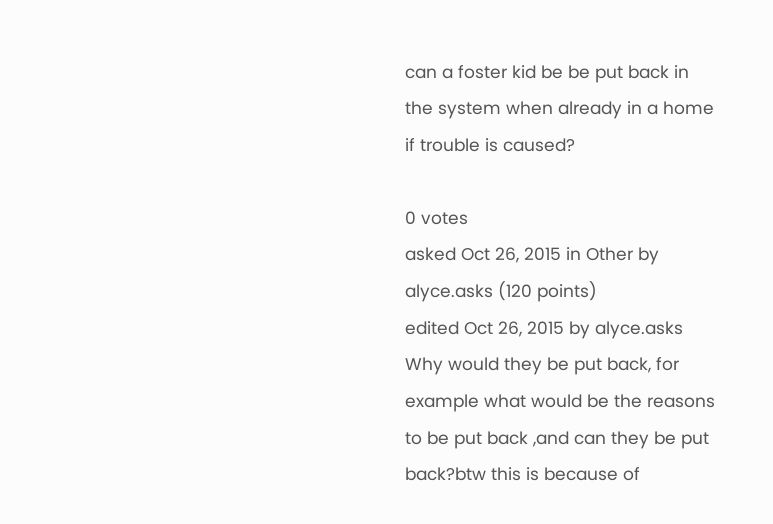can a foster kid be be put back in the system when already in a home if trouble is caused?

0 votes
asked Oct 26, 2015 in Other by alyce.asks (120 points)
edited Oct 26, 2015 by alyce.asks
Why would they be put back, for example what would be the reasons to be put back ,and can they be put back?btw this is because of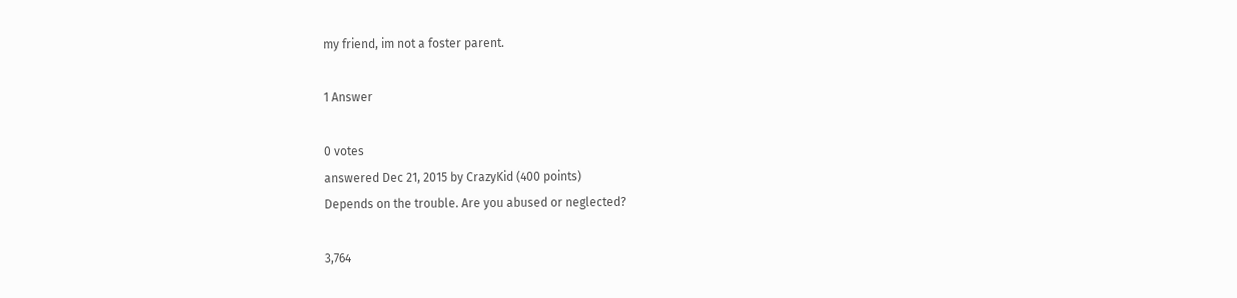my friend, im not a foster parent.

1 Answer

0 votes
answered Dec 21, 2015 by CrazyKid (400 points)
Depends on the trouble. Are you abused or neglected?

3,764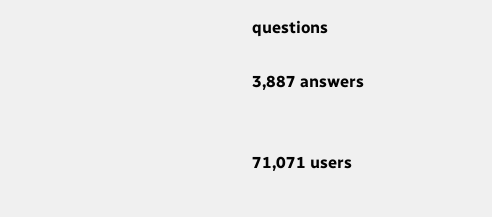questions

3,887 answers


71,071 users